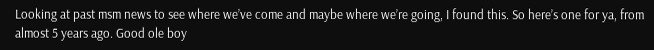Looking at past msm news to see where we’ve come and maybe where we’re going, I found this. So here’s one for ya, from almost 5 years ago. Good ole boy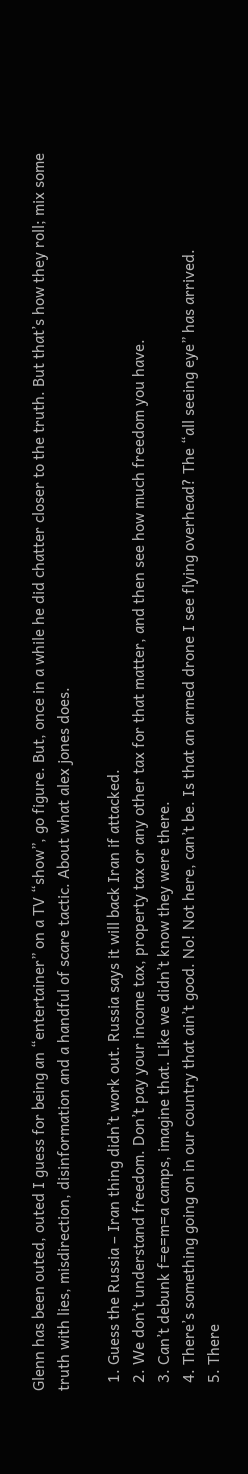Glenn has been outed, outed I guess for being an “entertainer” on a TV “show”, go figure. But, once in a while he did chatter closer to the truth. But that’s how they roll; mix some truth with lies, misdirection, disinformation and a handful of scare tactic. About what alex jones does.

  1. Guess the Russia – Iran thing didn’t work out. Russia says it will back Iran if attacked.
  2. We don’t understand freedom. Don’t pay your income tax, property tax or any other tax for that matter, and then see how much freedom you have.
  3. Can’t debunk f=e=m=a camps, imagine that. Like we didn’t know they were there.
  4. There’s something going on in our country that ain’t good. No! Not here, can’t be. Is that an armed drone I see flying overhead? The “all seeing eye” has arrived.
  5. There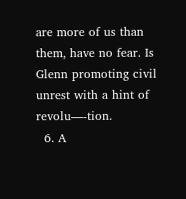are more of us than them, have no fear. Is Glenn promoting civil unrest with a hint of revolu—-tion.
  6. A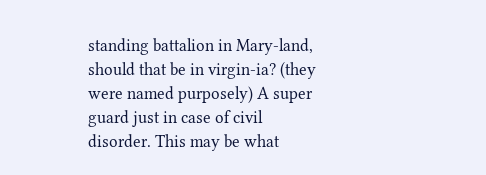standing battalion in Mary-land, should that be in virgin-ia? (they were named purposely) A super guard just in case of civil disorder. This may be what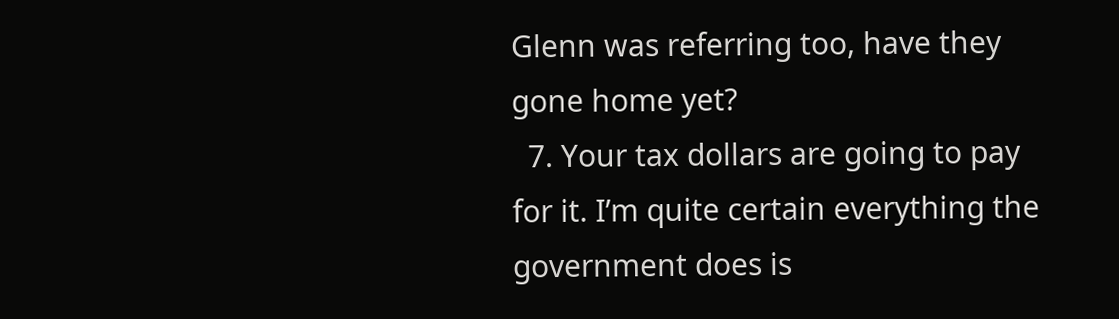Glenn was referring too, have they gone home yet?
  7. Your tax dollars are going to pay for it. I’m quite certain everything the government does is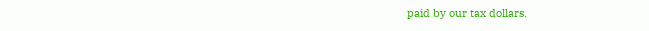paid by our tax dollars.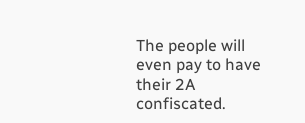The people will even pay to have their 2A confiscated.